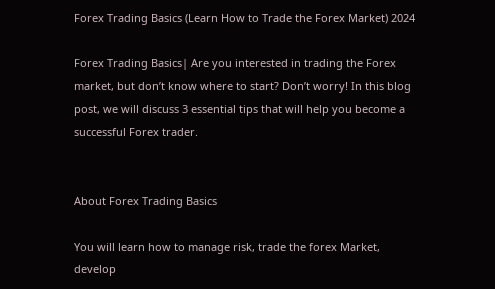Forex Trading Basics (Learn How to Trade the Forex Market) 2024

Forex Trading Basics| Are you interested in trading the Forex market, but don’t know where to start? Don’t worry! In this blog post, we will discuss 3 essential tips that will help you become a successful Forex trader.


About Forex Trading Basics

You will learn how to manage risk, trade the forex Market, develop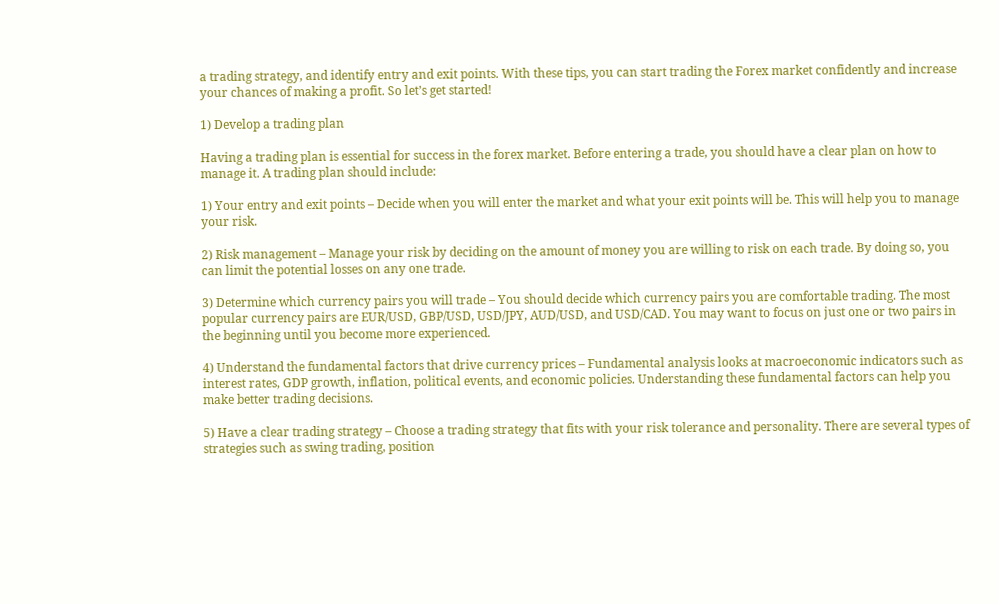a trading strategy, and identify entry and exit points. With these tips, you can start trading the Forex market confidently and increase your chances of making a profit. So let’s get started!

1) Develop a trading plan

Having a trading plan is essential for success in the forex market. Before entering a trade, you should have a clear plan on how to manage it. A trading plan should include:

1) Your entry and exit points – Decide when you will enter the market and what your exit points will be. This will help you to manage your risk.

2) Risk management – Manage your risk by deciding on the amount of money you are willing to risk on each trade. By doing so, you can limit the potential losses on any one trade.

3) Determine which currency pairs you will trade – You should decide which currency pairs you are comfortable trading. The most popular currency pairs are EUR/USD, GBP/USD, USD/JPY, AUD/USD, and USD/CAD. You may want to focus on just one or two pairs in the beginning until you become more experienced.

4) Understand the fundamental factors that drive currency prices – Fundamental analysis looks at macroeconomic indicators such as interest rates, GDP growth, inflation, political events, and economic policies. Understanding these fundamental factors can help you make better trading decisions.

5) Have a clear trading strategy – Choose a trading strategy that fits with your risk tolerance and personality. There are several types of strategies such as swing trading, position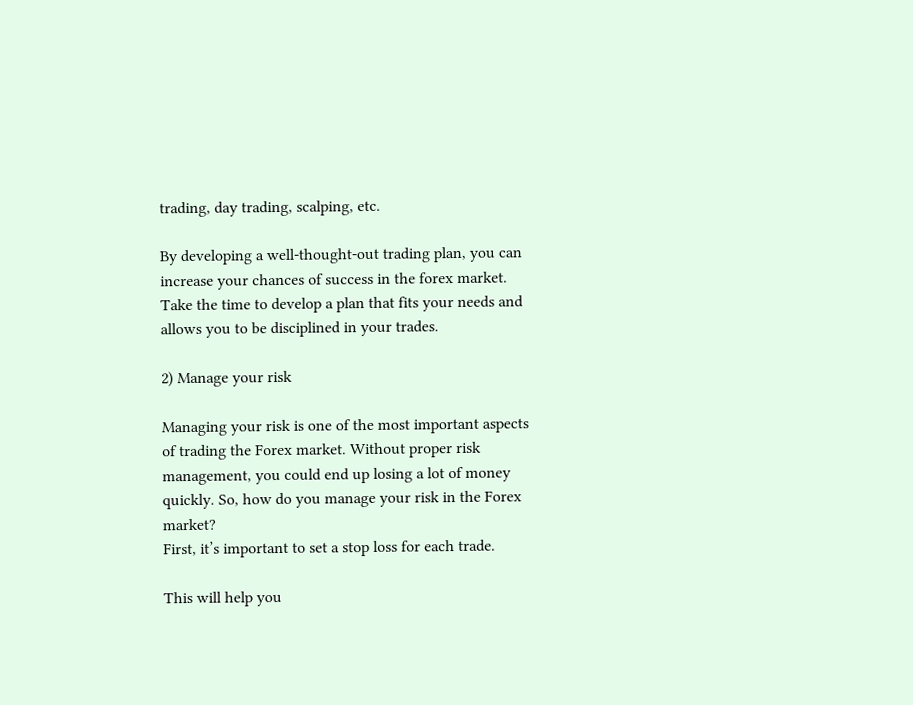trading, day trading, scalping, etc.

By developing a well-thought-out trading plan, you can increase your chances of success in the forex market. Take the time to develop a plan that fits your needs and allows you to be disciplined in your trades.

2) Manage your risk

Managing your risk is one of the most important aspects of trading the Forex market. Without proper risk management, you could end up losing a lot of money quickly. So, how do you manage your risk in the Forex market?
First, it’s important to set a stop loss for each trade.

This will help you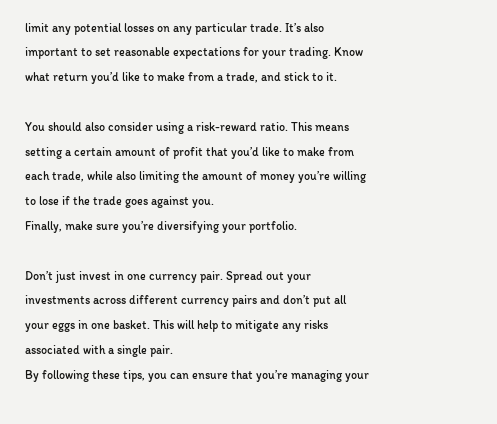limit any potential losses on any particular trade. It’s also important to set reasonable expectations for your trading. Know what return you’d like to make from a trade, and stick to it.

You should also consider using a risk-reward ratio. This means setting a certain amount of profit that you’d like to make from each trade, while also limiting the amount of money you’re willing to lose if the trade goes against you.
Finally, make sure you’re diversifying your portfolio.

Don’t just invest in one currency pair. Spread out your investments across different currency pairs and don’t put all your eggs in one basket. This will help to mitigate any risks associated with a single pair.
By following these tips, you can ensure that you’re managing your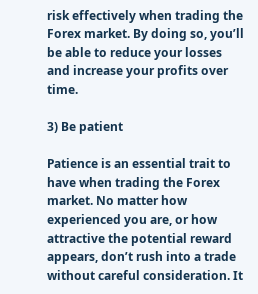risk effectively when trading the Forex market. By doing so, you’ll be able to reduce your losses and increase your profits over time.

3) Be patient

Patience is an essential trait to have when trading the Forex market. No matter how experienced you are, or how attractive the potential reward appears, don’t rush into a trade without careful consideration. It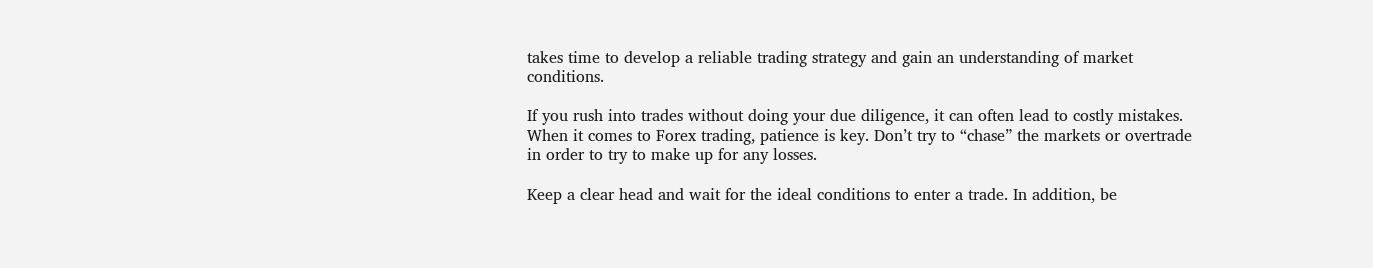takes time to develop a reliable trading strategy and gain an understanding of market conditions.

If you rush into trades without doing your due diligence, it can often lead to costly mistakes.
When it comes to Forex trading, patience is key. Don’t try to “chase” the markets or overtrade in order to try to make up for any losses.

Keep a clear head and wait for the ideal conditions to enter a trade. In addition, be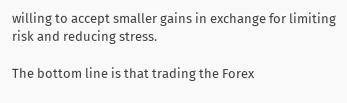willing to accept smaller gains in exchange for limiting risk and reducing stress.

The bottom line is that trading the Forex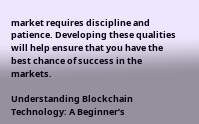market requires discipline and patience. Developing these qualities will help ensure that you have the best chance of success in the markets.

Understanding Blockchain Technology: A Beginner’s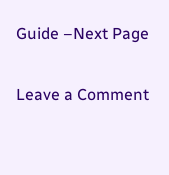Guide –Next Page

Leave a Comment